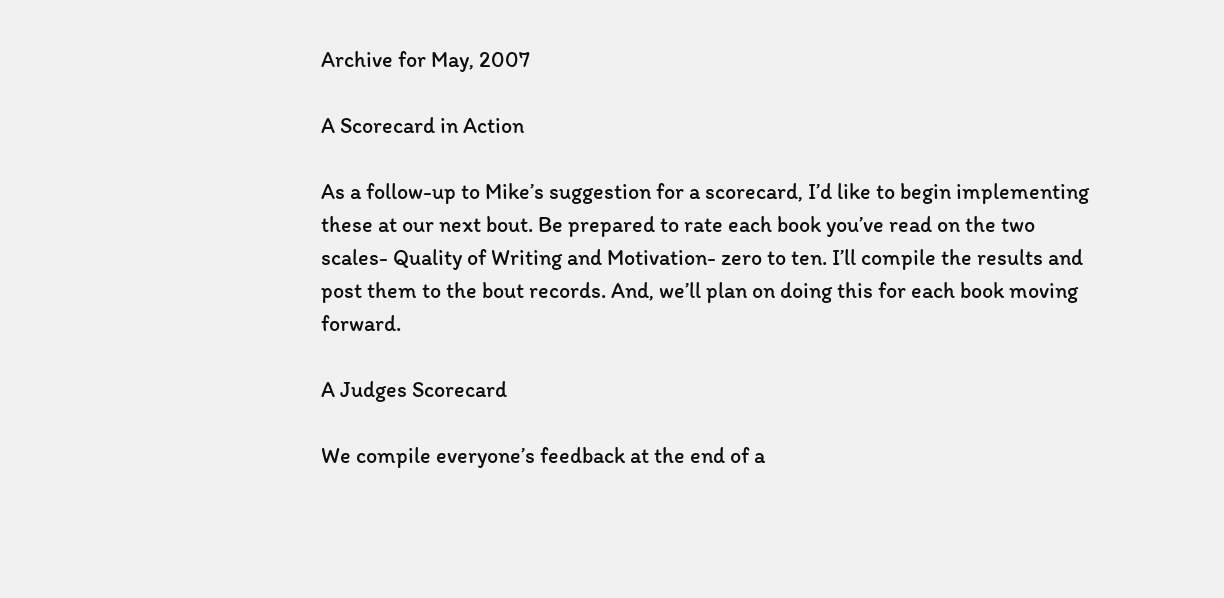Archive for May, 2007

A Scorecard in Action

As a follow-up to Mike’s suggestion for a scorecard, I’d like to begin implementing these at our next bout. Be prepared to rate each book you’ve read on the two scales- Quality of Writing and Motivation- zero to ten. I’ll compile the results and post them to the bout records. And, we’ll plan on doing this for each book moving forward.

A Judges Scorecard

We compile everyone’s feedback at the end of a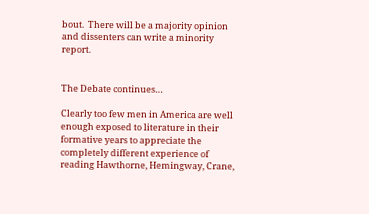bout.  There will be a majority opinion and dissenters can write a minority report.


The Debate continues…

Clearly too few men in America are well enough exposed to literature in their formative years to appreciate the completely different experience of reading Hawthorne, Hemingway, Crane,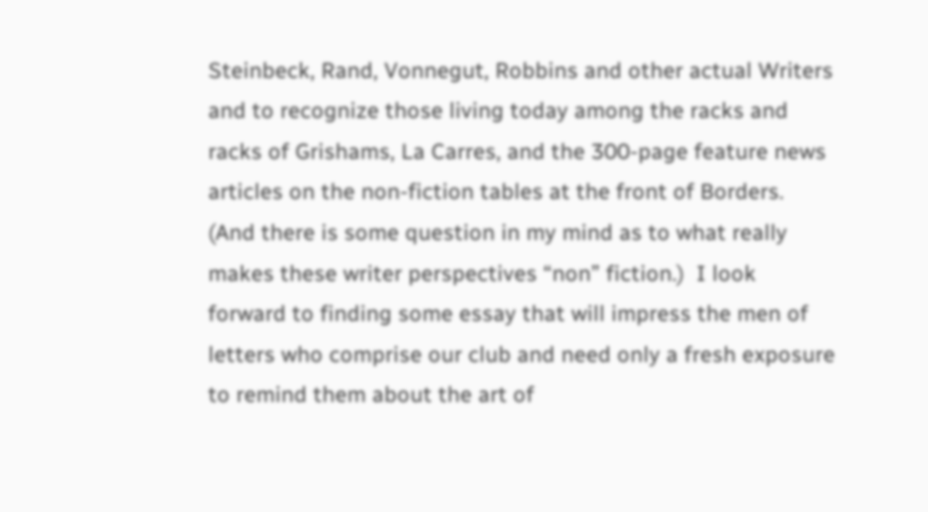Steinbeck, Rand, Vonnegut, Robbins and other actual Writers and to recognize those living today among the racks and racks of Grishams, La Carres, and the 300-page feature news articles on the non-fiction tables at the front of Borders.  (And there is some question in my mind as to what really makes these writer perspectives “non” fiction.)  I look forward to finding some essay that will impress the men of letters who comprise our club and need only a fresh exposure to remind them about the art of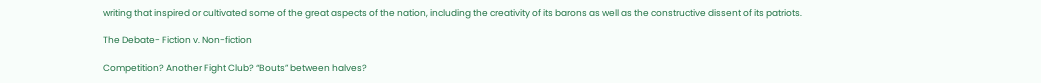writing that inspired or cultivated some of the great aspects of the nation, including the creativity of its barons as well as the constructive dissent of its patriots.

The Debate- Fiction v. Non-fiction

Competition? Another Fight Club? “Bouts” between halves?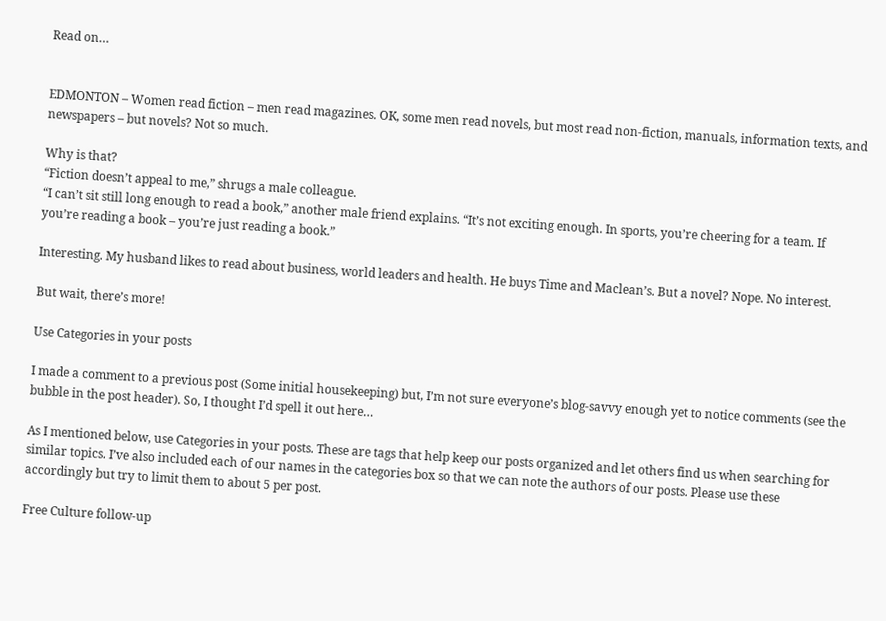Read on…


EDMONTON – Women read fiction – men read magazines. OK, some men read novels, but most read non-fiction, manuals, information texts, and newspapers – but novels? Not so much.

Why is that?
“Fiction doesn’t appeal to me,” shrugs a male colleague.
“I can’t sit still long enough to read a book,” another male friend explains. “It’s not exciting enough. In sports, you’re cheering for a team. If you’re reading a book – you’re just reading a book.”

Interesting. My husband likes to read about business, world leaders and health. He buys Time and Maclean’s. But a novel? Nope. No interest.

But wait, there’s more!

Use Categories in your posts

I made a comment to a previous post (Some initial housekeeping) but, I’m not sure everyone’s blog-savvy enough yet to notice comments (see the bubble in the post header). So, I thought I’d spell it out here…

As I mentioned below, use Categories in your posts. These are tags that help keep our posts organized and let others find us when searching for similar topics. I’ve also included each of our names in the categories box so that we can note the authors of our posts. Please use these accordingly but try to limit them to about 5 per post.

Free Culture follow-up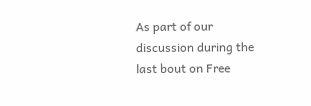As part of our discussion during the last bout on Free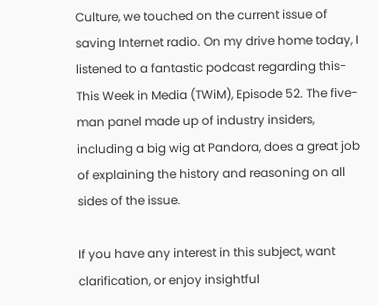Culture, we touched on the current issue of saving Internet radio. On my drive home today, I listened to a fantastic podcast regarding this- This Week in Media (TWiM), Episode 52. The five-man panel made up of industry insiders, including a big wig at Pandora, does a great job of explaining the history and reasoning on all sides of the issue.

If you have any interest in this subject, want clarification, or enjoy insightful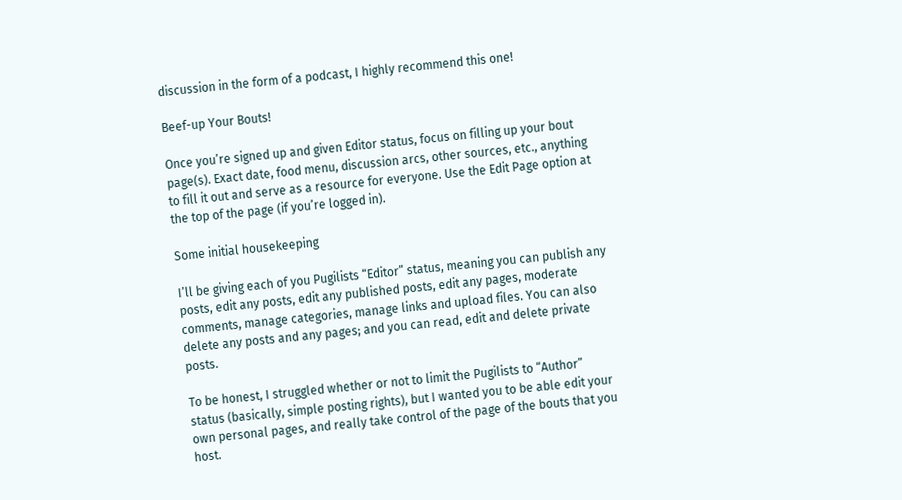discussion in the form of a podcast, I highly recommend this one!

Beef-up Your Bouts!

Once you’re signed up and given Editor status, focus on filling up your bout page(s). Exact date, food menu, discussion arcs, other sources, etc., anything to fill it out and serve as a resource for everyone. Use the Edit Page option at the top of the page (if you’re logged in).

Some initial housekeeping

I’ll be giving each of you Pugilists “Editor” status, meaning you can publish any posts, edit any posts, edit any published posts, edit any pages, moderate comments, manage categories, manage links and upload files. You can also delete any posts and any pages; and you can read, edit and delete private posts.

To be honest, I struggled whether or not to limit the Pugilists to “Author” status (basically, simple posting rights), but I wanted you to be able edit your own personal pages, and really take control of the page of the bouts that you host.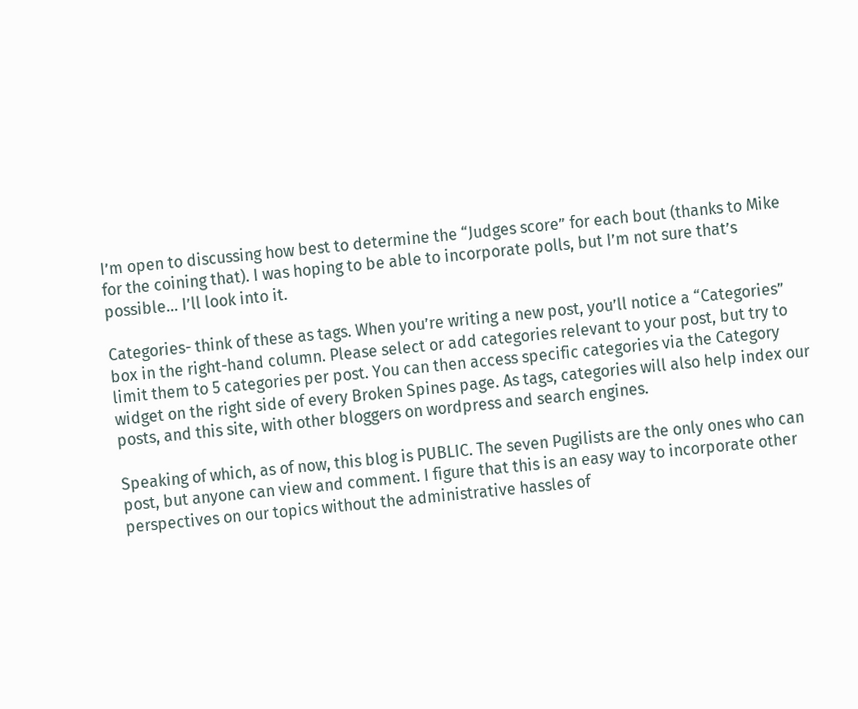I’m open to discussing how best to determine the “Judges score” for each bout (thanks to Mike for the coining that). I was hoping to be able to incorporate polls, but I’m not sure that’s possible… I’ll look into it.

Categories- think of these as tags. When you’re writing a new post, you’ll notice a “Categories” box in the right-hand column. Please select or add categories relevant to your post, but try to limit them to 5 categories per post. You can then access specific categories via the Category widget on the right side of every Broken Spines page. As tags, categories will also help index our posts, and this site, with other bloggers on wordpress and search engines.

Speaking of which, as of now, this blog is PUBLIC. The seven Pugilists are the only ones who can post, but anyone can view and comment. I figure that this is an easy way to incorporate other perspectives on our topics without the administrative hassles of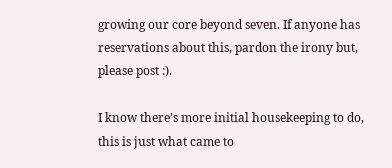growing our core beyond seven. If anyone has reservations about this, pardon the irony but, please post :).

I know there’s more initial housekeeping to do, this is just what came to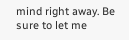mind right away. Be sure to let me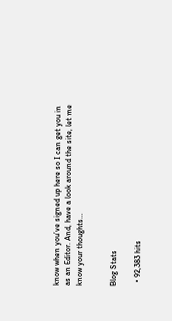know when you’ve signed up here so I can get you in as an Editor. And, have a look around the site, let me know your thoughts…


Blog Stats

  • 92,383 hits